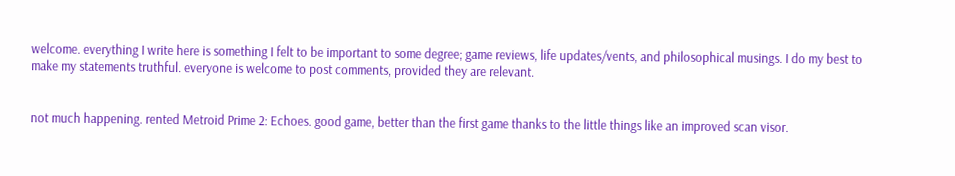welcome. everything I write here is something I felt to be important to some degree; game reviews, life updates/vents, and philosophical musings. I do my best to make my statements truthful. everyone is welcome to post comments, provided they are relevant.


not much happening. rented Metroid Prime 2: Echoes. good game, better than the first game thanks to the little things like an improved scan visor.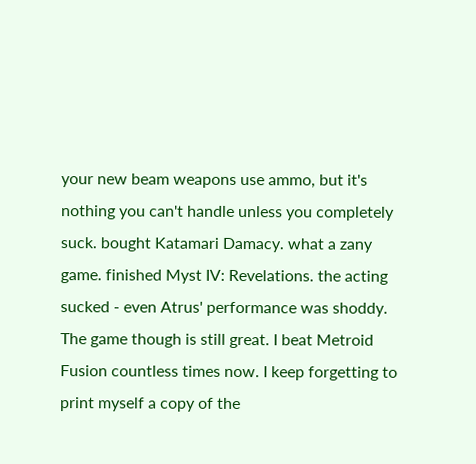your new beam weapons use ammo, but it's nothing you can't handle unless you completely suck. bought Katamari Damacy. what a zany game. finished Myst IV: Revelations. the acting sucked - even Atrus' performance was shoddy. The game though is still great. I beat Metroid Fusion countless times now. I keep forgetting to print myself a copy of the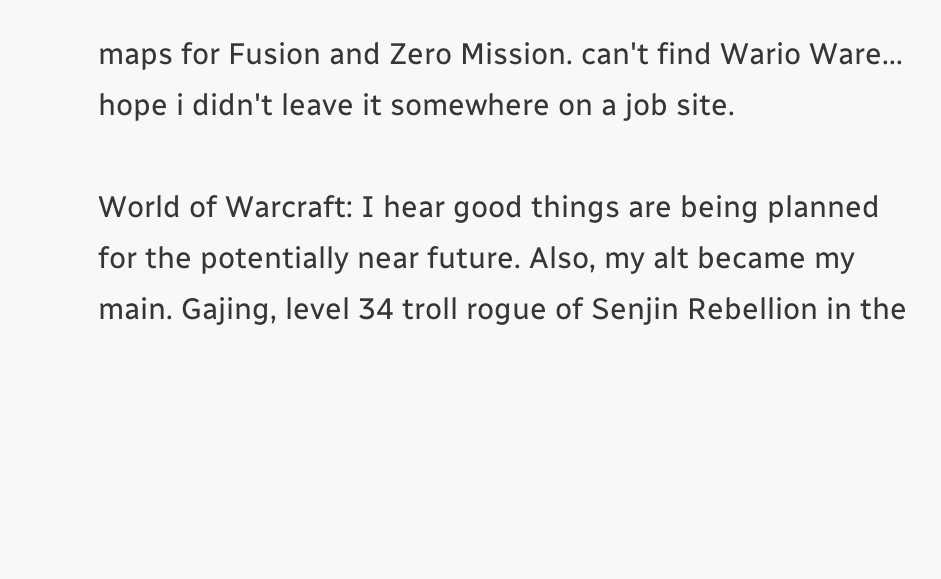maps for Fusion and Zero Mission. can't find Wario Ware... hope i didn't leave it somewhere on a job site.

World of Warcraft: I hear good things are being planned for the potentially near future. Also, my alt became my main. Gajing, level 34 troll rogue of Senjin Rebellion in the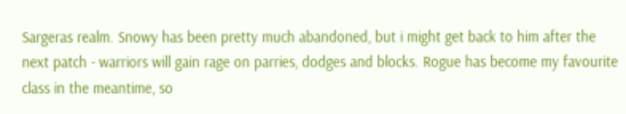Sargeras realm. Snowy has been pretty much abandoned, but i might get back to him after the next patch - warriors will gain rage on parries, dodges and blocks. Rogue has become my favourite class in the meantime, so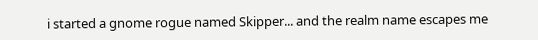i started a gnome rogue named Skipper... and the realm name escapes me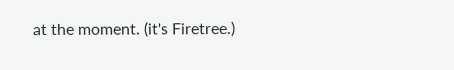at the moment. (it's Firetree.)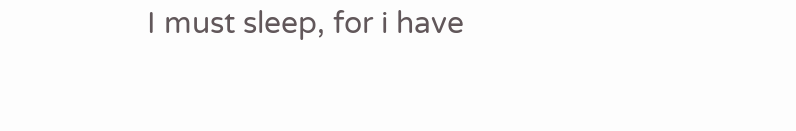I must sleep, for i have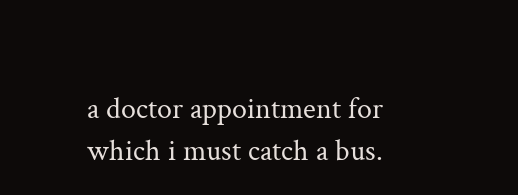a doctor appointment for which i must catch a bus.